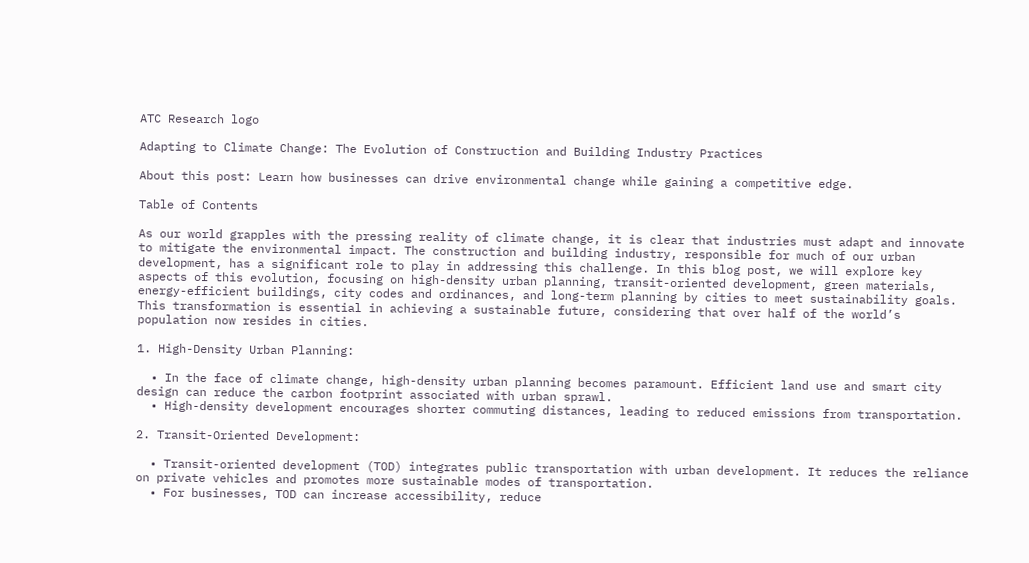ATC Research logo

Adapting to Climate Change: The Evolution of Construction and Building Industry Practices

About this post: Learn how businesses can drive environmental change while gaining a competitive edge.

Table of Contents

As our world grapples with the pressing reality of climate change, it is clear that industries must adapt and innovate to mitigate the environmental impact. The construction and building industry, responsible for much of our urban development, has a significant role to play in addressing this challenge. In this blog post, we will explore key aspects of this evolution, focusing on high-density urban planning, transit-oriented development, green materials, energy-efficient buildings, city codes and ordinances, and long-term planning by cities to meet sustainability goals. This transformation is essential in achieving a sustainable future, considering that over half of the world’s population now resides in cities.

1. High-Density Urban Planning:

  • In the face of climate change, high-density urban planning becomes paramount. Efficient land use and smart city design can reduce the carbon footprint associated with urban sprawl.
  • High-density development encourages shorter commuting distances, leading to reduced emissions from transportation.

2. Transit-Oriented Development:

  • Transit-oriented development (TOD) integrates public transportation with urban development. It reduces the reliance on private vehicles and promotes more sustainable modes of transportation.
  • For businesses, TOD can increase accessibility, reduce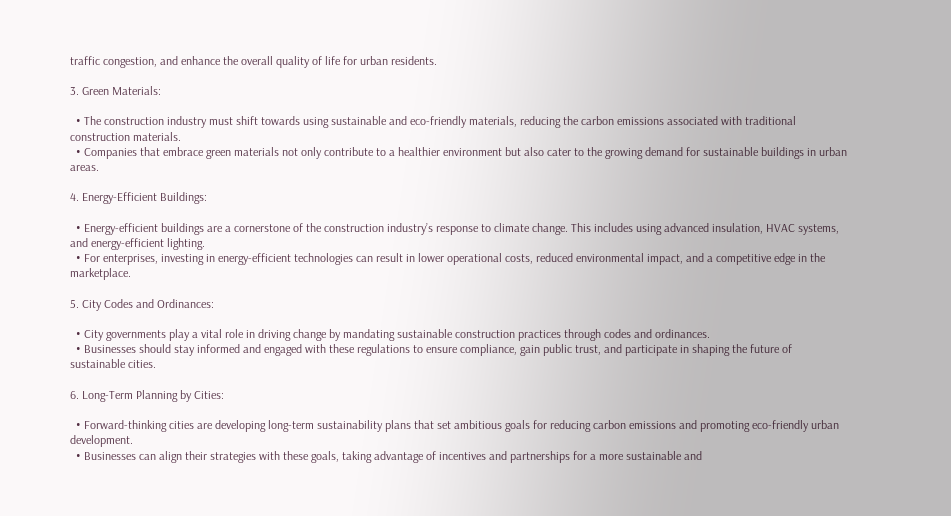traffic congestion, and enhance the overall quality of life for urban residents.

3. Green Materials:

  • The construction industry must shift towards using sustainable and eco-friendly materials, reducing the carbon emissions associated with traditional construction materials.
  • Companies that embrace green materials not only contribute to a healthier environment but also cater to the growing demand for sustainable buildings in urban areas.

4. Energy-Efficient Buildings:

  • Energy-efficient buildings are a cornerstone of the construction industry’s response to climate change. This includes using advanced insulation, HVAC systems, and energy-efficient lighting.
  • For enterprises, investing in energy-efficient technologies can result in lower operational costs, reduced environmental impact, and a competitive edge in the marketplace.

5. City Codes and Ordinances:

  • City governments play a vital role in driving change by mandating sustainable construction practices through codes and ordinances.
  • Businesses should stay informed and engaged with these regulations to ensure compliance, gain public trust, and participate in shaping the future of sustainable cities.

6. Long-Term Planning by Cities:

  • Forward-thinking cities are developing long-term sustainability plans that set ambitious goals for reducing carbon emissions and promoting eco-friendly urban development.
  • Businesses can align their strategies with these goals, taking advantage of incentives and partnerships for a more sustainable and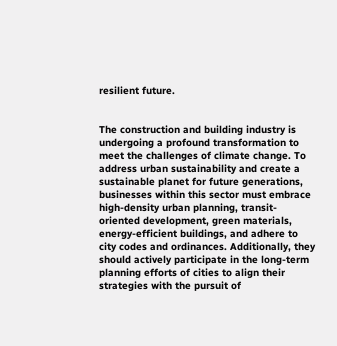resilient future.


The construction and building industry is undergoing a profound transformation to meet the challenges of climate change. To address urban sustainability and create a sustainable planet for future generations, businesses within this sector must embrace high-density urban planning, transit-oriented development, green materials, energy-efficient buildings, and adhere to city codes and ordinances. Additionally, they should actively participate in the long-term planning efforts of cities to align their strategies with the pursuit of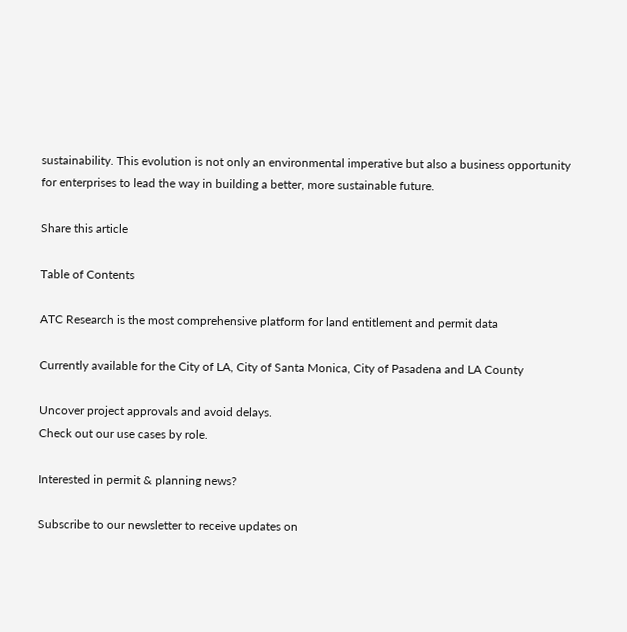sustainability. This evolution is not only an environmental imperative but also a business opportunity for enterprises to lead the way in building a better, more sustainable future.

Share this article

Table of Contents

ATC Research is the most comprehensive platform for land entitlement and permit data

Currently available for the City of LA, City of Santa Monica, City of Pasadena and LA County

Uncover project approvals and avoid delays.
Check out our use cases by role.

Interested in permit & planning news?

Subscribe to our newsletter to receive updates on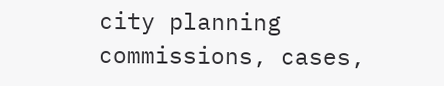city planning commissions, cases,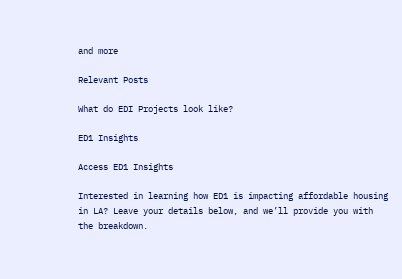and more

Relevant Posts

What do EDI Projects look like?

ED1 Insights

Access ED1 Insights

Interested in learning how ED1 is impacting affordable housing in LA? Leave your details below, and we’ll provide you with the breakdown.